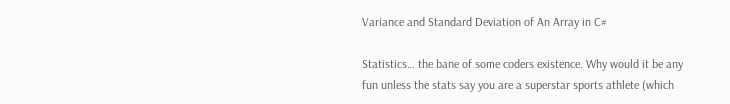Variance and Standard Deviation of An Array in C#

Statistics… the bane of some coders existence. Why would it be any fun unless the stats say you are a superstar sports athlete (which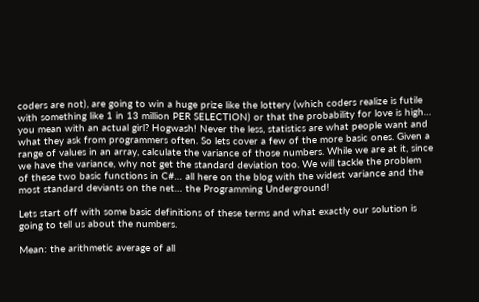coders are not), are going to win a huge prize like the lottery (which coders realize is futile with something like 1 in 13 million PER SELECTION) or that the probability for love is high… you mean with an actual girl? Hogwash! Never the less, statistics are what people want and what they ask from programmers often. So lets cover a few of the more basic ones. Given a range of values in an array, calculate the variance of those numbers. While we are at it, since we have the variance, why not get the standard deviation too. We will tackle the problem of these two basic functions in C#… all here on the blog with the widest variance and the most standard deviants on the net… the Programming Underground!

Lets start off with some basic definitions of these terms and what exactly our solution is going to tell us about the numbers.

Mean: the arithmetic average of all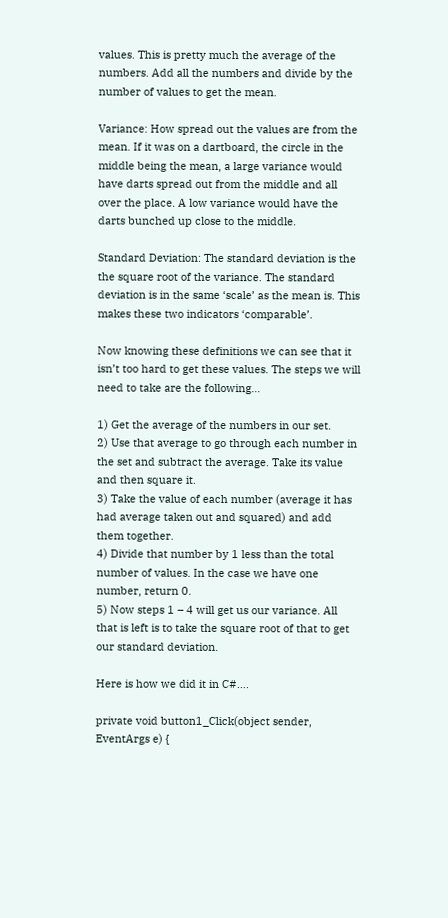values. This is pretty much the average of the numbers. Add all the numbers and divide by the number of values to get the mean.

Variance: How spread out the values are from the mean. If it was on a dartboard, the circle in the middle being the mean, a large variance would have darts spread out from the middle and all over the place. A low variance would have the darts bunched up close to the middle.

Standard Deviation: The standard deviation is the the square root of the variance. The standard deviation is in the same ‘scale’ as the mean is. This makes these two indicators ‘comparable’.

Now knowing these definitions we can see that it isn’t too hard to get these values. The steps we will need to take are the following…

1) Get the average of the numbers in our set.
2) Use that average to go through each number in the set and subtract the average. Take its value and then square it.
3) Take the value of each number (average it has had average taken out and squared) and add them together.
4) Divide that number by 1 less than the total number of values. In the case we have one number, return 0.
5) Now steps 1 – 4 will get us our variance. All that is left is to take the square root of that to get our standard deviation.

Here is how we did it in C#….

private void button1_Click(object sender, EventArgs e) {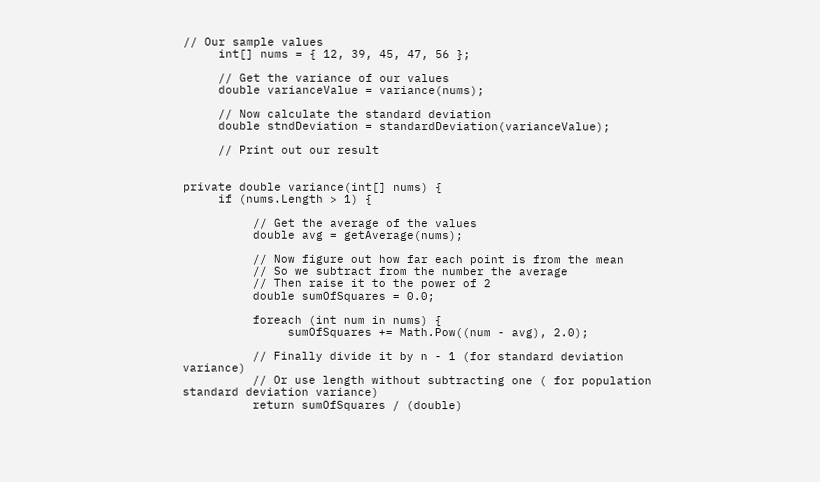// Our sample values
     int[] nums = { 12, 39, 45, 47, 56 };

     // Get the variance of our values
     double varianceValue = variance(nums);

     // Now calculate the standard deviation
     double stndDeviation = standardDeviation(varianceValue);

     // Print out our result


private double variance(int[] nums) {
     if (nums.Length > 1) {

          // Get the average of the values
          double avg = getAverage(nums);

          // Now figure out how far each point is from the mean
          // So we subtract from the number the average
          // Then raise it to the power of 2
          double sumOfSquares = 0.0;

          foreach (int num in nums) {
               sumOfSquares += Math.Pow((num - avg), 2.0);

          // Finally divide it by n - 1 (for standard deviation variance)
          // Or use length without subtracting one ( for population standard deviation variance)
          return sumOfSquares / (double)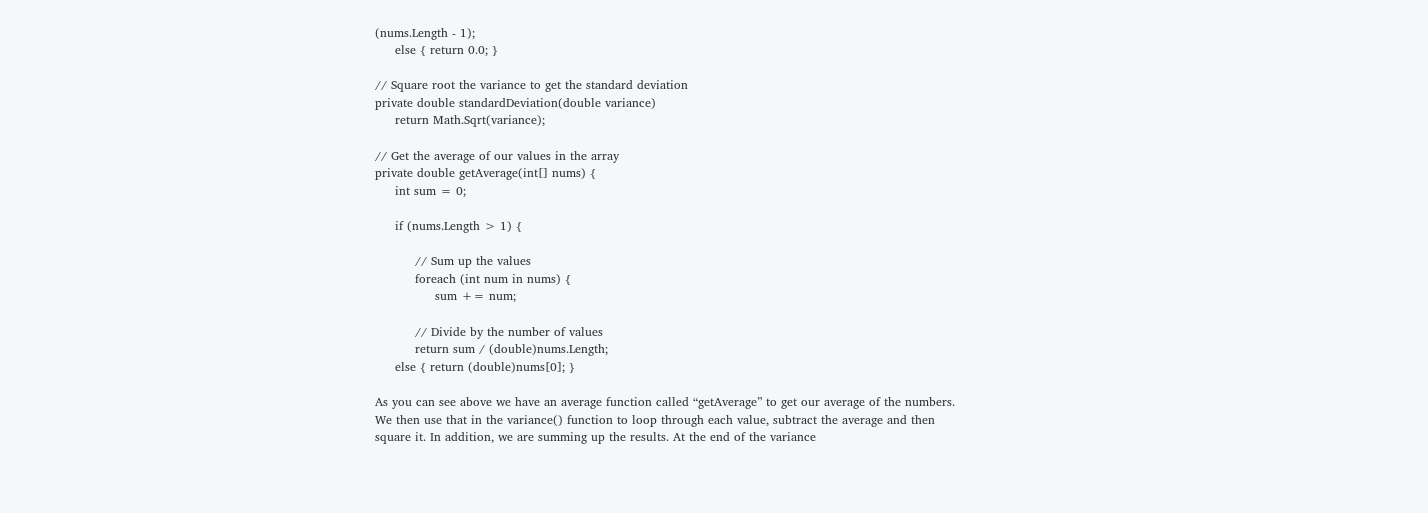(nums.Length - 1);
     else { return 0.0; }

// Square root the variance to get the standard deviation
private double standardDeviation(double variance)
     return Math.Sqrt(variance);

// Get the average of our values in the array
private double getAverage(int[] nums) {
     int sum = 0;

     if (nums.Length > 1) {

          // Sum up the values
          foreach (int num in nums) {
               sum += num;

          // Divide by the number of values
          return sum / (double)nums.Length;
     else { return (double)nums[0]; }

As you can see above we have an average function called “getAverage” to get our average of the numbers. We then use that in the variance() function to loop through each value, subtract the average and then square it. In addition, we are summing up the results. At the end of the variance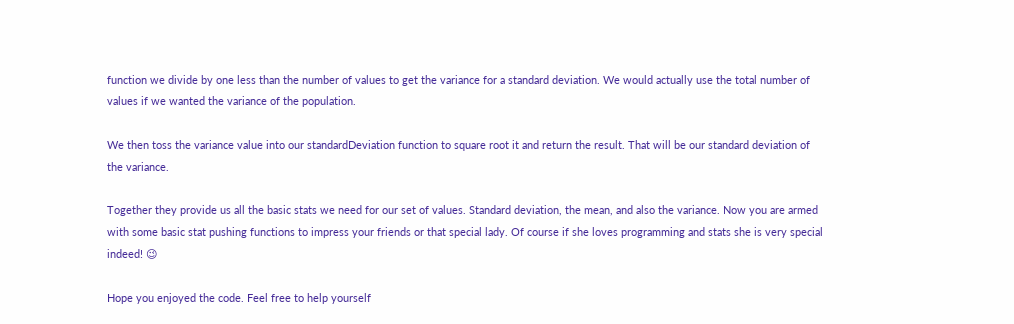function we divide by one less than the number of values to get the variance for a standard deviation. We would actually use the total number of values if we wanted the variance of the population.

We then toss the variance value into our standardDeviation function to square root it and return the result. That will be our standard deviation of the variance.

Together they provide us all the basic stats we need for our set of values. Standard deviation, the mean, and also the variance. Now you are armed with some basic stat pushing functions to impress your friends or that special lady. Of course if she loves programming and stats she is very special indeed! 😉

Hope you enjoyed the code. Feel free to help yourself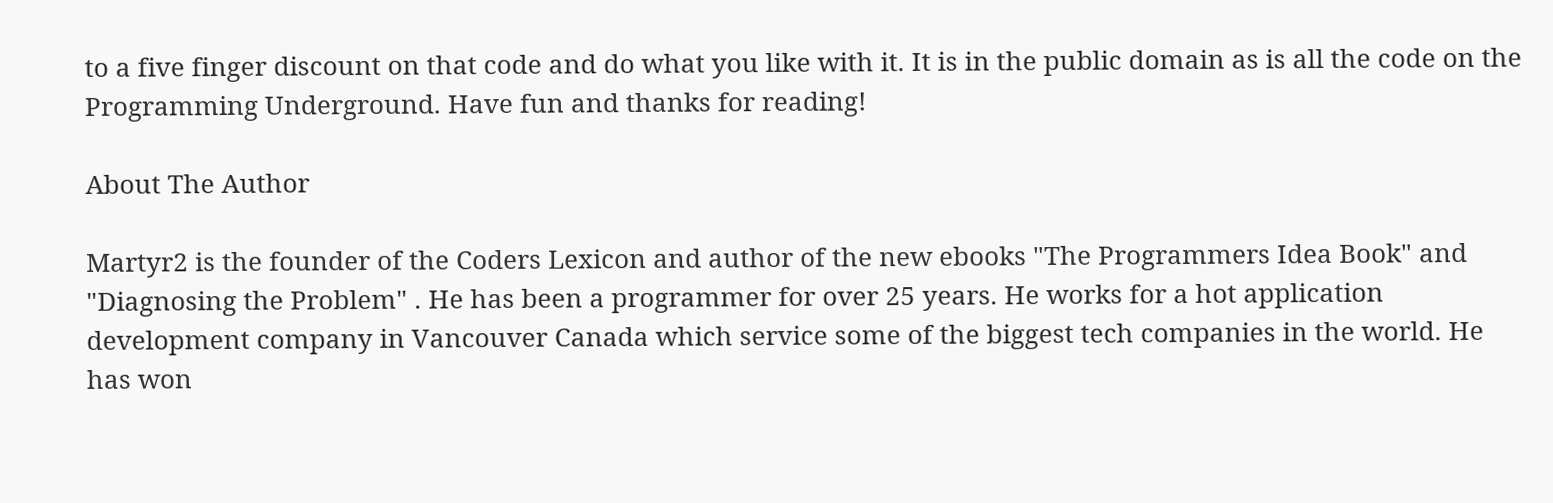to a five finger discount on that code and do what you like with it. It is in the public domain as is all the code on the Programming Underground. Have fun and thanks for reading!

About The Author

Martyr2 is the founder of the Coders Lexicon and author of the new ebooks "The Programmers Idea Book" and "Diagnosing the Problem" . He has been a programmer for over 25 years. He works for a hot application development company in Vancouver Canada which service some of the biggest tech companies in the world. He has won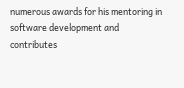numerous awards for his mentoring in software development and contributes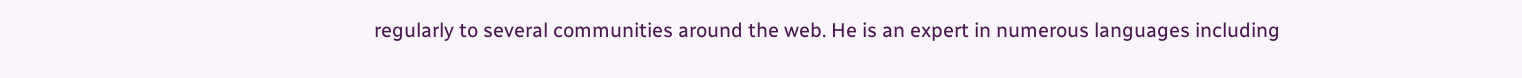regularly to several communities around the web. He is an expert in numerous languages including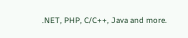.NET, PHP, C/C++, Java and more.